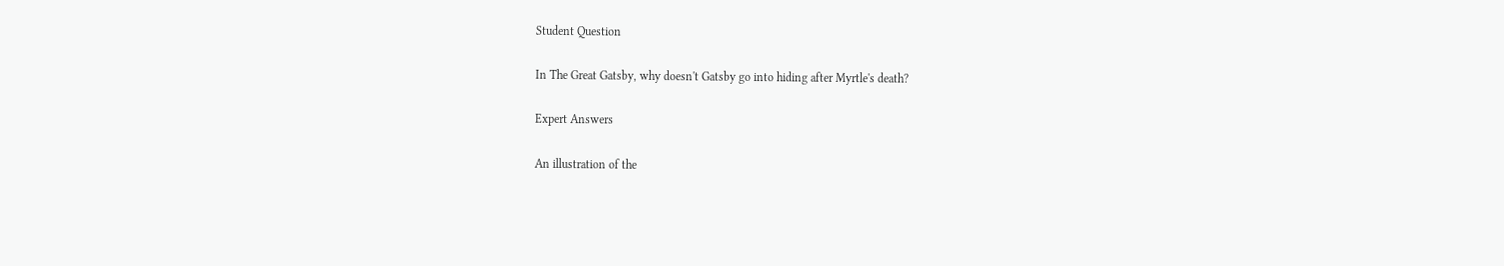Student Question

In The Great Gatsby, why doesn't Gatsby go into hiding after Myrtle's death?

Expert Answers

An illustration of the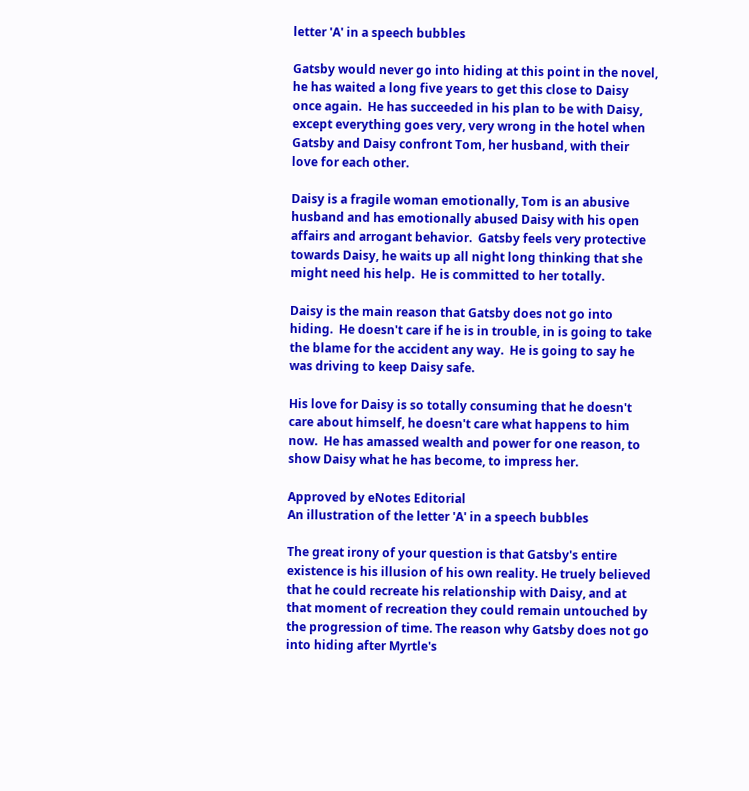letter 'A' in a speech bubbles

Gatsby would never go into hiding at this point in the novel, he has waited a long five years to get this close to Daisy once again.  He has succeeded in his plan to be with Daisy, except everything goes very, very wrong in the hotel when Gatsby and Daisy confront Tom, her husband, with their love for each other.

Daisy is a fragile woman emotionally, Tom is an abusive husband and has emotionally abused Daisy with his open affairs and arrogant behavior.  Gatsby feels very protective towards Daisy, he waits up all night long thinking that she might need his help.  He is committed to her totally.

Daisy is the main reason that Gatsby does not go into hiding.  He doesn't care if he is in trouble, in is going to take the blame for the accident any way.  He is going to say he was driving to keep Daisy safe.

His love for Daisy is so totally consuming that he doesn't care about himself, he doesn't care what happens to him now.  He has amassed wealth and power for one reason, to show Daisy what he has become, to impress her.

Approved by eNotes Editorial
An illustration of the letter 'A' in a speech bubbles

The great irony of your question is that Gatsby's entire existence is his illusion of his own reality. He truely believed that he could recreate his relationship with Daisy, and at that moment of recreation they could remain untouched by the progression of time. The reason why Gatsby does not go into hiding after Myrtle's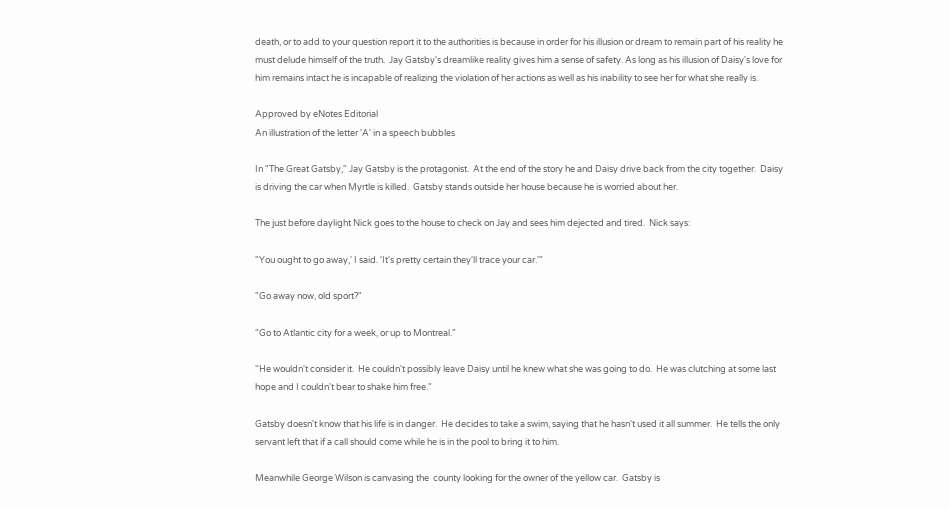death, or to add to your question report it to the authorities is because in order for his illusion or dream to remain part of his reality he must delude himself of the truth.  Jay Gatsby's dreamlike reality gives him a sense of safety. As long as his illusion of Daisy's love for him remains intact he is incapable of realizing the violation of her actions as well as his inability to see her for what she really is.

Approved by eNotes Editorial
An illustration of the letter 'A' in a speech bubbles

In "The Great Gatsby," Jay Gatsby is the protagonist.  At the end of the story he and Daisy drive back from the city together.  Daisy is driving the car when Myrtle is killed.  Gatsby stands outside her house because he is worried about her.

The just before daylight Nick goes to the house to check on Jay and sees him dejected and tired.  Nick says:

"You ought to go away,' I said. 'It's pretty certain they'll trace your car.'"

"Go away now, old sport?"

"Go to Atlantic city for a week, or up to Montreal."

"He wouldn't consider it.  He couldn't possibly leave Daisy until he knew what she was going to do.  He was clutching at some last hope and I couldn't bear to shake him free."

Gatsby doesn't know that his life is in danger.  He decides to take a swim, saying that he hasn't used it all summer.  He tells the only servant left that if a call should come while he is in the pool to bring it to him.

Meanwhile George Wilson is canvasing the  county looking for the owner of the yellow car.  Gatsby is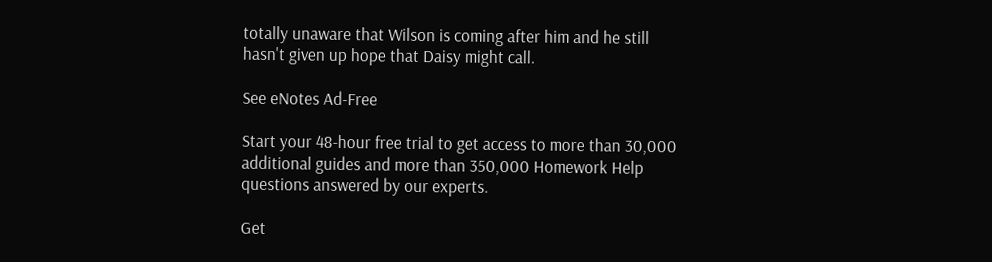totally unaware that Wilson is coming after him and he still hasn't given up hope that Daisy might call.

See eNotes Ad-Free

Start your 48-hour free trial to get access to more than 30,000 additional guides and more than 350,000 Homework Help questions answered by our experts.

Get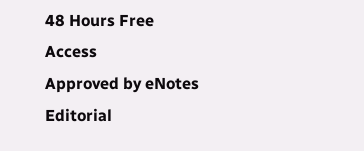48 Hours Free Access
Approved by eNotes Editorial